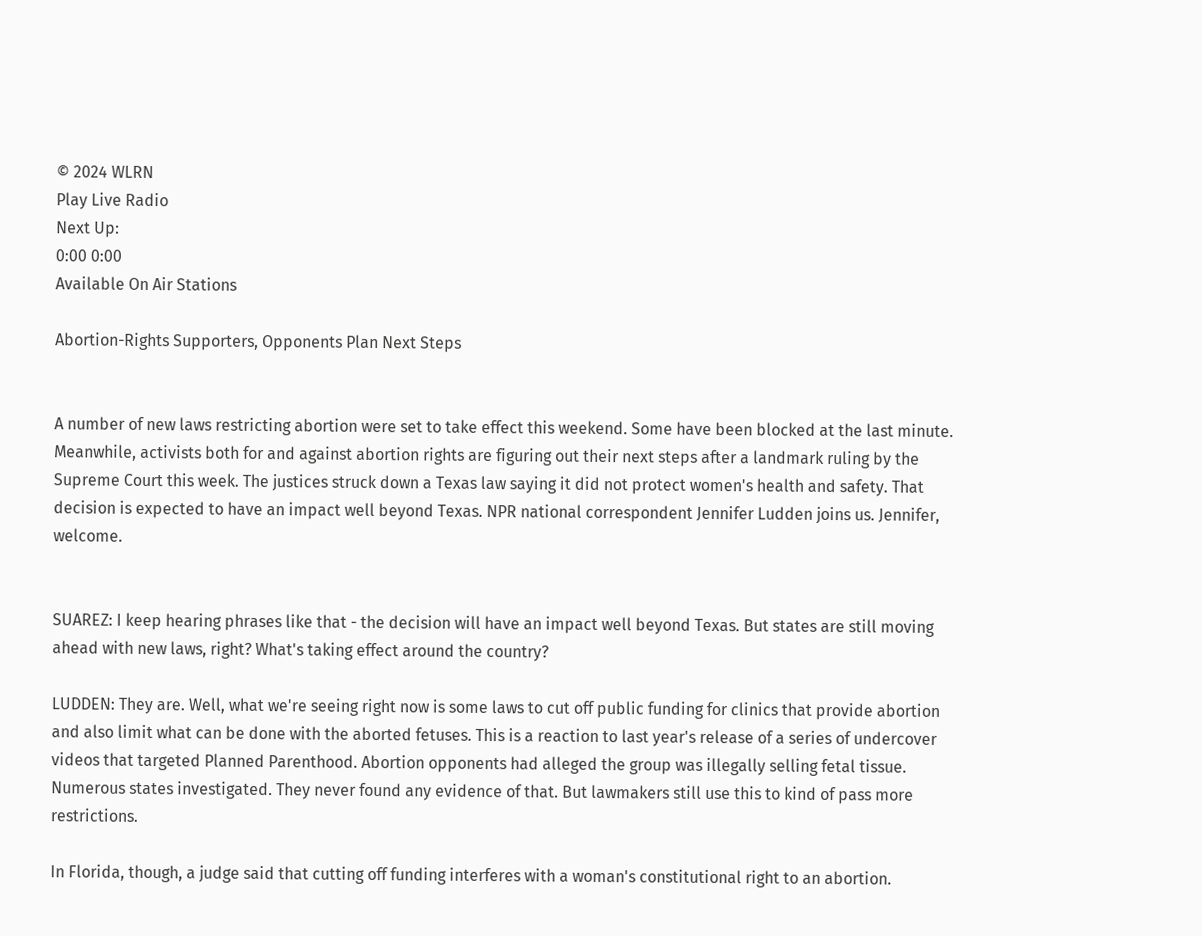© 2024 WLRN
Play Live Radio
Next Up:
0:00 0:00
Available On Air Stations

Abortion-Rights Supporters, Opponents Plan Next Steps


A number of new laws restricting abortion were set to take effect this weekend. Some have been blocked at the last minute. Meanwhile, activists both for and against abortion rights are figuring out their next steps after a landmark ruling by the Supreme Court this week. The justices struck down a Texas law saying it did not protect women's health and safety. That decision is expected to have an impact well beyond Texas. NPR national correspondent Jennifer Ludden joins us. Jennifer, welcome.


SUAREZ: I keep hearing phrases like that - the decision will have an impact well beyond Texas. But states are still moving ahead with new laws, right? What's taking effect around the country?

LUDDEN: They are. Well, what we're seeing right now is some laws to cut off public funding for clinics that provide abortion and also limit what can be done with the aborted fetuses. This is a reaction to last year's release of a series of undercover videos that targeted Planned Parenthood. Abortion opponents had alleged the group was illegally selling fetal tissue. Numerous states investigated. They never found any evidence of that. But lawmakers still use this to kind of pass more restrictions.

In Florida, though, a judge said that cutting off funding interferes with a woman's constitutional right to an abortion.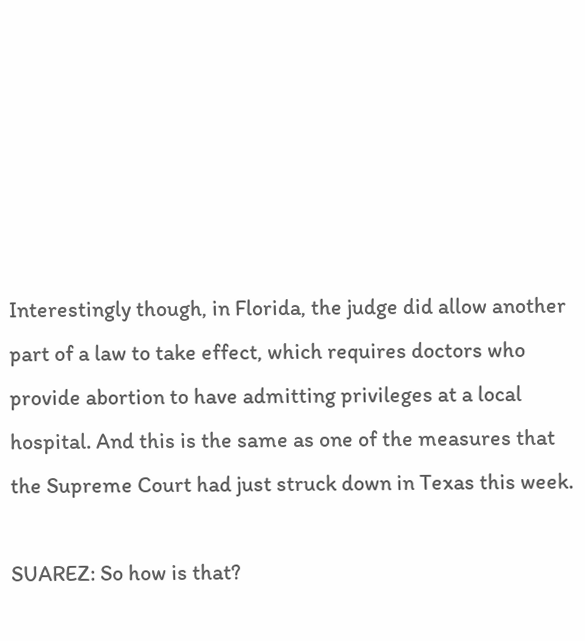Interestingly though, in Florida, the judge did allow another part of a law to take effect, which requires doctors who provide abortion to have admitting privileges at a local hospital. And this is the same as one of the measures that the Supreme Court had just struck down in Texas this week.

SUAREZ: So how is that?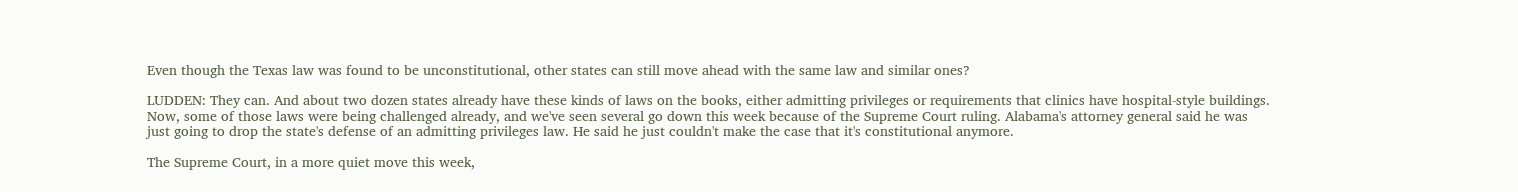Even though the Texas law was found to be unconstitutional, other states can still move ahead with the same law and similar ones?

LUDDEN: They can. And about two dozen states already have these kinds of laws on the books, either admitting privileges or requirements that clinics have hospital-style buildings. Now, some of those laws were being challenged already, and we've seen several go down this week because of the Supreme Court ruling. Alabama's attorney general said he was just going to drop the state's defense of an admitting privileges law. He said he just couldn't make the case that it's constitutional anymore.

The Supreme Court, in a more quiet move this week,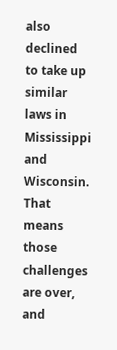also declined to take up similar laws in Mississippi and Wisconsin. That means those challenges are over, and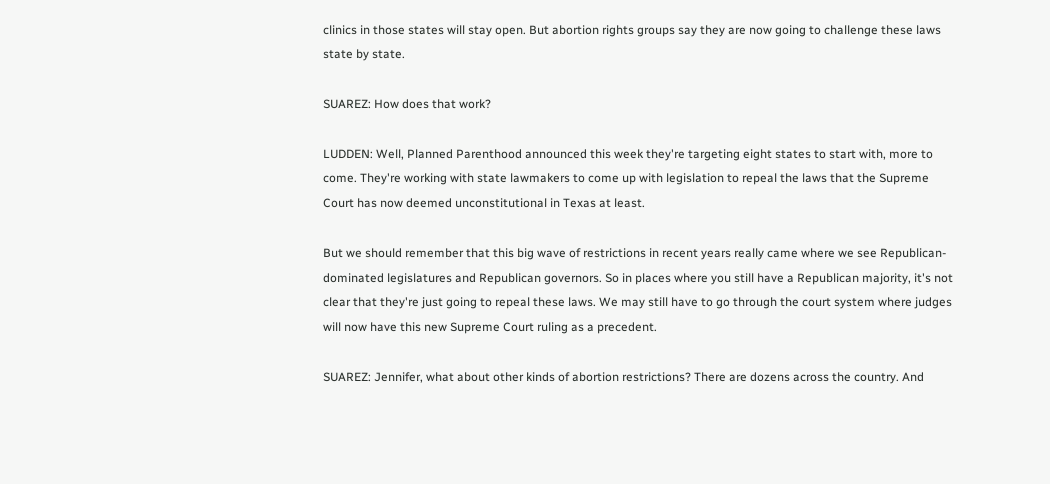clinics in those states will stay open. But abortion rights groups say they are now going to challenge these laws state by state.

SUAREZ: How does that work?

LUDDEN: Well, Planned Parenthood announced this week they're targeting eight states to start with, more to come. They're working with state lawmakers to come up with legislation to repeal the laws that the Supreme Court has now deemed unconstitutional in Texas at least.

But we should remember that this big wave of restrictions in recent years really came where we see Republican-dominated legislatures and Republican governors. So in places where you still have a Republican majority, it's not clear that they're just going to repeal these laws. We may still have to go through the court system where judges will now have this new Supreme Court ruling as a precedent.

SUAREZ: Jennifer, what about other kinds of abortion restrictions? There are dozens across the country. And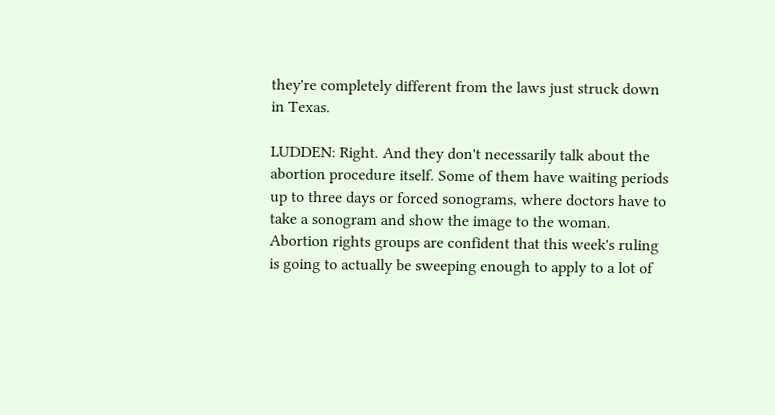they're completely different from the laws just struck down in Texas.

LUDDEN: Right. And they don't necessarily talk about the abortion procedure itself. Some of them have waiting periods up to three days or forced sonograms, where doctors have to take a sonogram and show the image to the woman. Abortion rights groups are confident that this week's ruling is going to actually be sweeping enough to apply to a lot of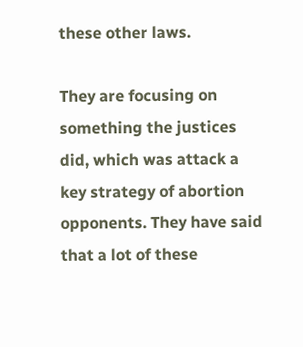these other laws.

They are focusing on something the justices did, which was attack a key strategy of abortion opponents. They have said that a lot of these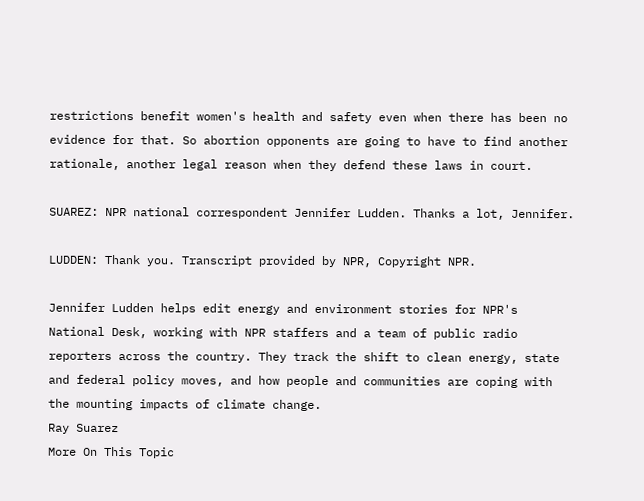restrictions benefit women's health and safety even when there has been no evidence for that. So abortion opponents are going to have to find another rationale, another legal reason when they defend these laws in court.

SUAREZ: NPR national correspondent Jennifer Ludden. Thanks a lot, Jennifer.

LUDDEN: Thank you. Transcript provided by NPR, Copyright NPR.

Jennifer Ludden helps edit energy and environment stories for NPR's National Desk, working with NPR staffers and a team of public radio reporters across the country. They track the shift to clean energy, state and federal policy moves, and how people and communities are coping with the mounting impacts of climate change.
Ray Suarez
More On This Topic